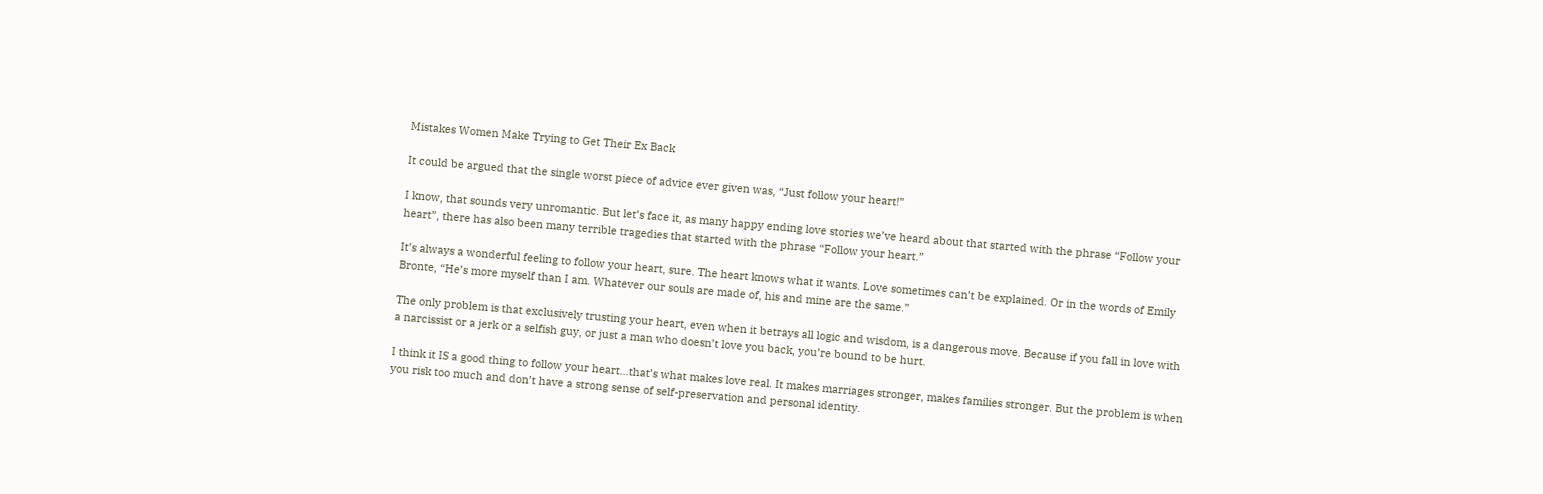Mistakes Women Make Trying to Get Their Ex Back

It could be argued that the single worst piece of advice ever given was, “Just follow your heart!”

I know, that sounds very unromantic. But let’s face it, as many happy ending love stories we’ve heard about that started with the phrase “Follow your heart”, there has also been many terrible tragedies that started with the phrase “Follow your heart.”

It’s always a wonderful feeling to follow your heart, sure. The heart knows what it wants. Love sometimes can’t be explained. Or in the words of Emily Bronte, “He’s more myself than I am. Whatever our souls are made of, his and mine are the same.”

The only problem is that exclusively trusting your heart, even when it betrays all logic and wisdom, is a dangerous move. Because if you fall in love with a narcissist or a jerk or a selfish guy, or just a man who doesn’t love you back, you’re bound to be hurt.

I think it IS a good thing to follow your heart…that’s what makes love real. It makes marriages stronger, makes families stronger. But the problem is when you risk too much and don’t have a strong sense of self-preservation and personal identity.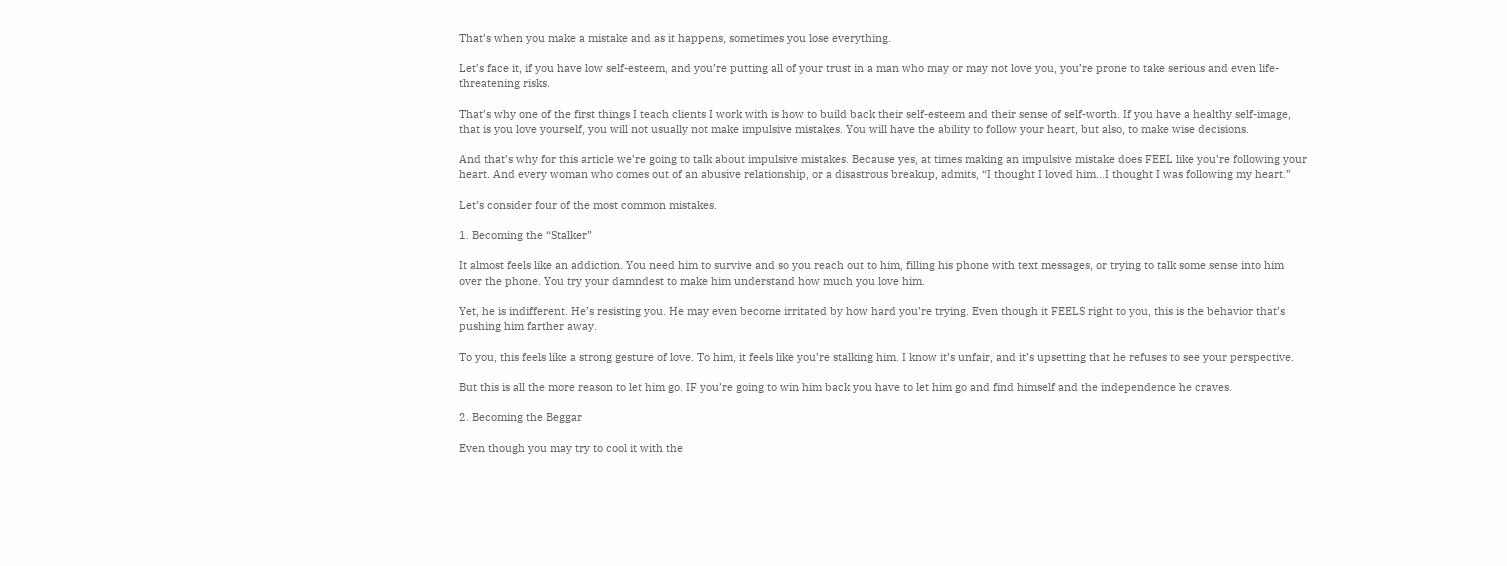That’s when you make a mistake and as it happens, sometimes you lose everything.

Let’s face it, if you have low self-esteem, and you’re putting all of your trust in a man who may or may not love you, you’re prone to take serious and even life-threatening risks.

That’s why one of the first things I teach clients I work with is how to build back their self-esteem and their sense of self-worth. If you have a healthy self-image, that is you love yourself, you will not usually not make impulsive mistakes. You will have the ability to follow your heart, but also, to make wise decisions.

And that’s why for this article we’re going to talk about impulsive mistakes. Because yes, at times making an impulsive mistake does FEEL like you’re following your heart. And every woman who comes out of an abusive relationship, or a disastrous breakup, admits, “I thought I loved him…I thought I was following my heart.”

Let’s consider four of the most common mistakes.

1. Becoming the “Stalker”

It almost feels like an addiction. You need him to survive and so you reach out to him, filling his phone with text messages, or trying to talk some sense into him over the phone. You try your damndest to make him understand how much you love him.

Yet, he is indifferent. He’s resisting you. He may even become irritated by how hard you’re trying. Even though it FEELS right to you, this is the behavior that’s pushing him farther away.

To you, this feels like a strong gesture of love. To him, it feels like you’re stalking him. I know it’s unfair, and it’s upsetting that he refuses to see your perspective.

But this is all the more reason to let him go. IF you’re going to win him back you have to let him go and find himself and the independence he craves.

2. Becoming the Beggar

Even though you may try to cool it with the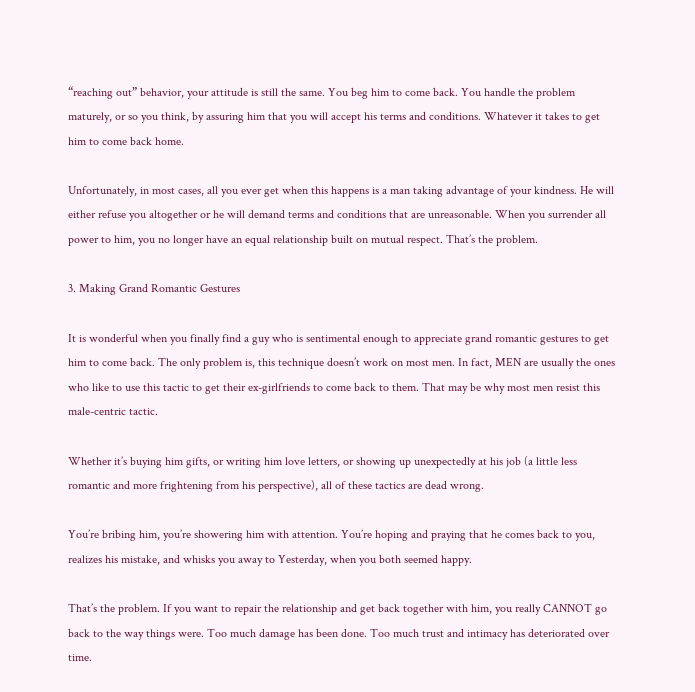“reaching out” behavior, your attitude is still the same. You beg him to come back. You handle the problem maturely, or so you think, by assuring him that you will accept his terms and conditions. Whatever it takes to get him to come back home.

Unfortunately, in most cases, all you ever get when this happens is a man taking advantage of your kindness. He will either refuse you altogether or he will demand terms and conditions that are unreasonable. When you surrender all power to him, you no longer have an equal relationship built on mutual respect. That’s the problem.

3. Making Grand Romantic Gestures

It is wonderful when you finally find a guy who is sentimental enough to appreciate grand romantic gestures to get him to come back. The only problem is, this technique doesn’t work on most men. In fact, MEN are usually the ones who like to use this tactic to get their ex-girlfriends to come back to them. That may be why most men resist this male-centric tactic.

Whether it’s buying him gifts, or writing him love letters, or showing up unexpectedly at his job (a little less romantic and more frightening from his perspective), all of these tactics are dead wrong.

You’re bribing him, you’re showering him with attention. You’re hoping and praying that he comes back to you, realizes his mistake, and whisks you away to Yesterday, when you both seemed happy.

That’s the problem. If you want to repair the relationship and get back together with him, you really CANNOT go back to the way things were. Too much damage has been done. Too much trust and intimacy has deteriorated over time.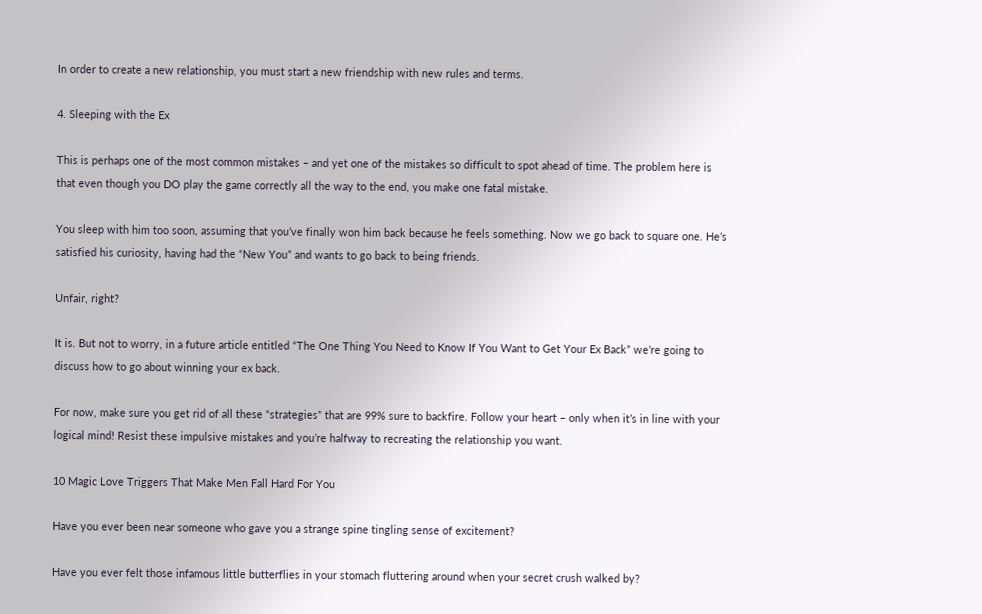In order to create a new relationship, you must start a new friendship with new rules and terms.

4. Sleeping with the Ex

This is perhaps one of the most common mistakes – and yet one of the mistakes so difficult to spot ahead of time. The problem here is that even though you DO play the game correctly all the way to the end, you make one fatal mistake.

You sleep with him too soon, assuming that you’ve finally won him back because he feels something. Now we go back to square one. He’s satisfied his curiosity, having had the “New You” and wants to go back to being friends.

Unfair, right?

It is. But not to worry, in a future article entitled “The One Thing You Need to Know If You Want to Get Your Ex Back” we’re going to discuss how to go about winning your ex back.

For now, make sure you get rid of all these “strategies” that are 99% sure to backfire. Follow your heart – only when it’s in line with your logical mind! Resist these impulsive mistakes and you’re halfway to recreating the relationship you want.

10 Magic Love Triggers That Make Men Fall Hard For You

Have you ever been near someone who gave you a strange spine tingling sense of excitement?

Have you ever felt those infamous little butterflies in your stomach fluttering around when your secret crush walked by?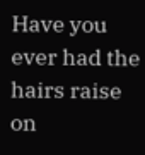Have you ever had the hairs raise on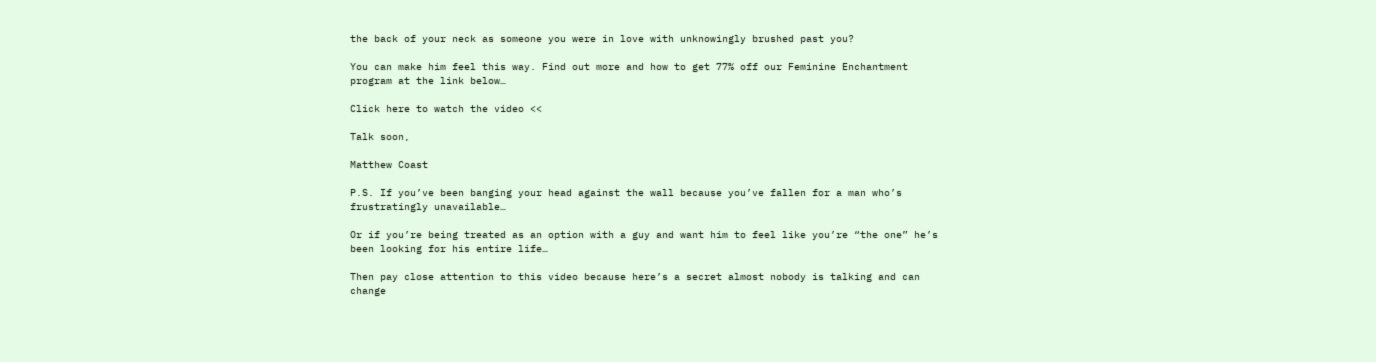the back of your neck as someone you were in love with unknowingly brushed past you?

You can make him feel this way. Find out more and how to get 77% off our Feminine Enchantment program at the link below…

Click here to watch the video <<

Talk soon,

Matthew Coast

P.S. If you’ve been banging your head against the wall because you’ve fallen for a man who’s frustratingly unavailable…

Or if you’re being treated as an option with a guy and want him to feel like you’re “the one” he’s been looking for his entire life…

Then pay close attention to this video because here’s a secret almost nobody is talking and can change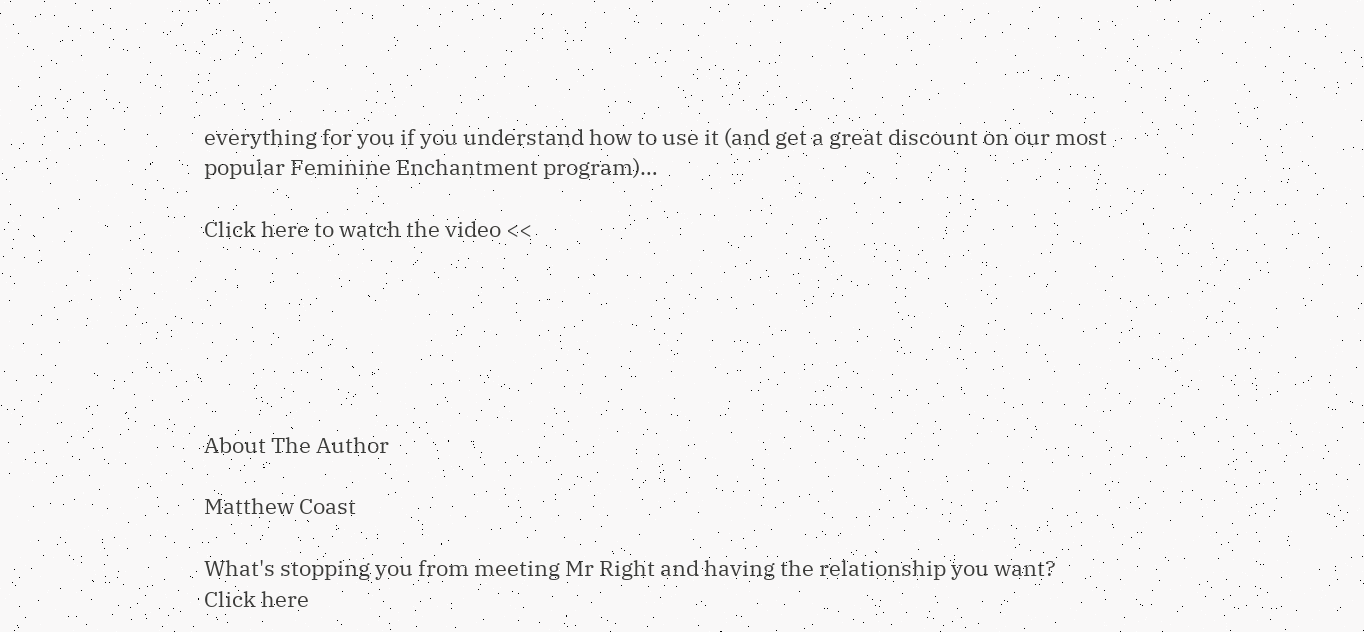everything for you if you understand how to use it (and get a great discount on our most popular Feminine Enchantment program)…

Click here to watch the video <<






About The Author

Matthew Coast

What's stopping you from meeting Mr Right and having the relationship you want? Click here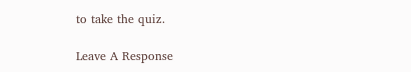to take the quiz.

Leave A Response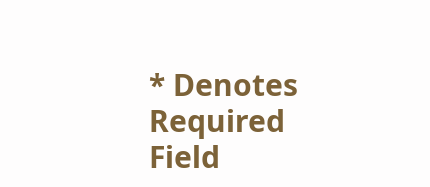* Denotes Required Field